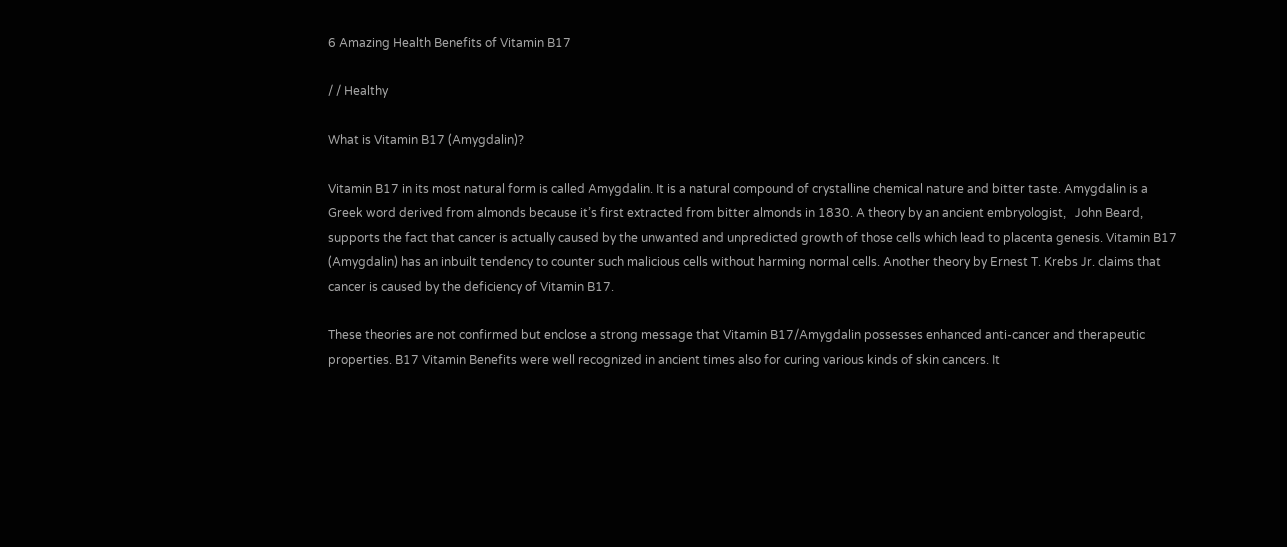6 Amazing Health Benefits of Vitamin B17

/ / Healthy

What is Vitamin B17 (Amygdalin)?

Vitamin B17 in its most natural form is called Amygdalin. It is a natural compound of crystalline chemical nature and bitter taste. Amygdalin is a Greek word derived from almonds because it’s first extracted from bitter almonds in 1830. A theory by an ancient embryologist,   John Beard, supports the fact that cancer is actually caused by the unwanted and unpredicted growth of those cells which lead to placenta genesis. Vitamin B17 (Amygdalin) has an inbuilt tendency to counter such malicious cells without harming normal cells. Another theory by Ernest T. Krebs Jr. claims that cancer is caused by the deficiency of Vitamin B17.

These theories are not confirmed but enclose a strong message that Vitamin B17/Amygdalin possesses enhanced anti-cancer and therapeutic properties. B17 Vitamin Benefits were well recognized in ancient times also for curing various kinds of skin cancers. It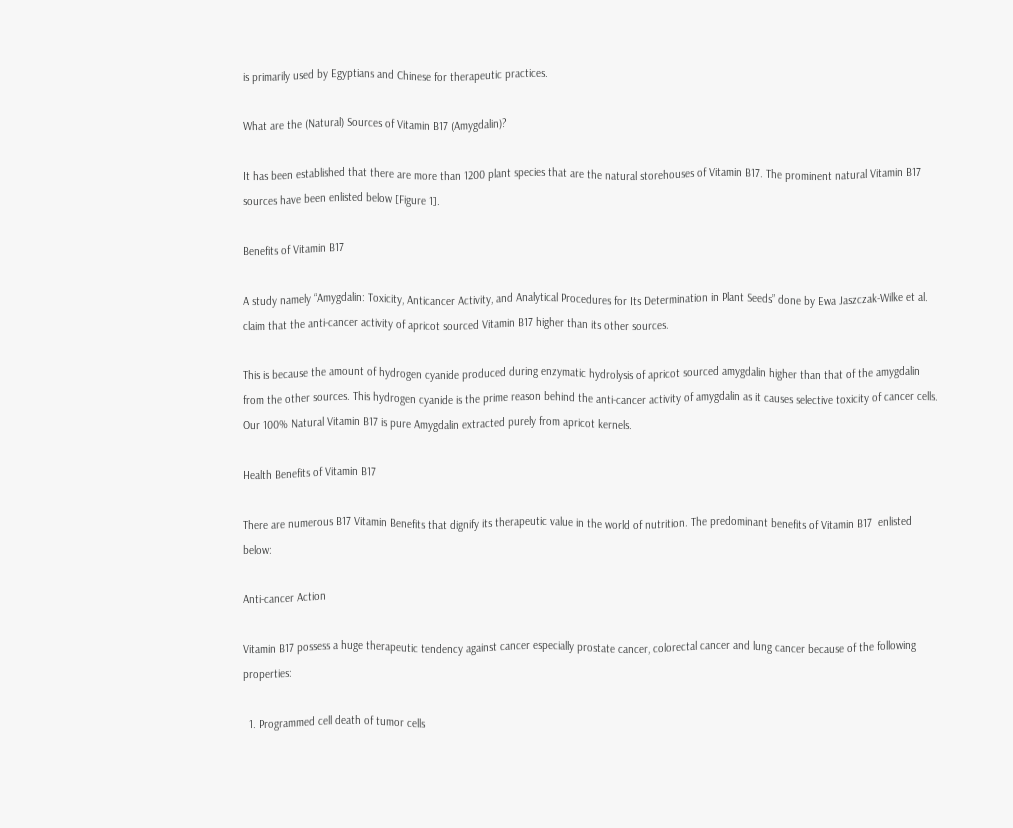is primarily used by Egyptians and Chinese for therapeutic practices.

What are the (Natural) Sources of Vitamin B17 (Amygdalin)?

It has been established that there are more than 1200 plant species that are the natural storehouses of Vitamin B17. The prominent natural Vitamin B17 sources have been enlisted below [Figure 1].

Benefits of Vitamin B17

A study namely “Amygdalin: Toxicity, Anticancer Activity, and Analytical Procedures for Its Determination in Plant Seeds” done by Ewa Jaszczak-Wilke et al. claim that the anti-cancer activity of apricot sourced Vitamin B17 higher than its other sources.

This is because the amount of hydrogen cyanide produced during enzymatic hydrolysis of apricot sourced amygdalin higher than that of the amygdalin from the other sources. This hydrogen cyanide is the prime reason behind the anti-cancer activity of amygdalin as it causes selective toxicity of cancer cells. Our 100% Natural Vitamin B17 is pure Amygdalin extracted purely from apricot kernels.

Health Benefits of Vitamin B17

There are numerous B17 Vitamin Benefits that dignify its therapeutic value in the world of nutrition. The predominant benefits of Vitamin B17  enlisted below:

Anti-cancer Action

Vitamin B17 possess a huge therapeutic tendency against cancer especially prostate cancer, colorectal cancer and lung cancer because of the following properties:

  1. Programmed cell death of tumor cells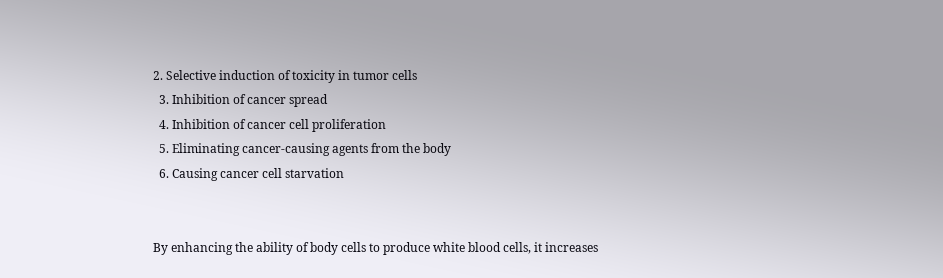2. Selective induction of toxicity in tumor cells
  3. Inhibition of cancer spread
  4. Inhibition of cancer cell proliferation
  5. Eliminating cancer-causing agents from the body
  6. Causing cancer cell starvation


By enhancing the ability of body cells to produce white blood cells, it increases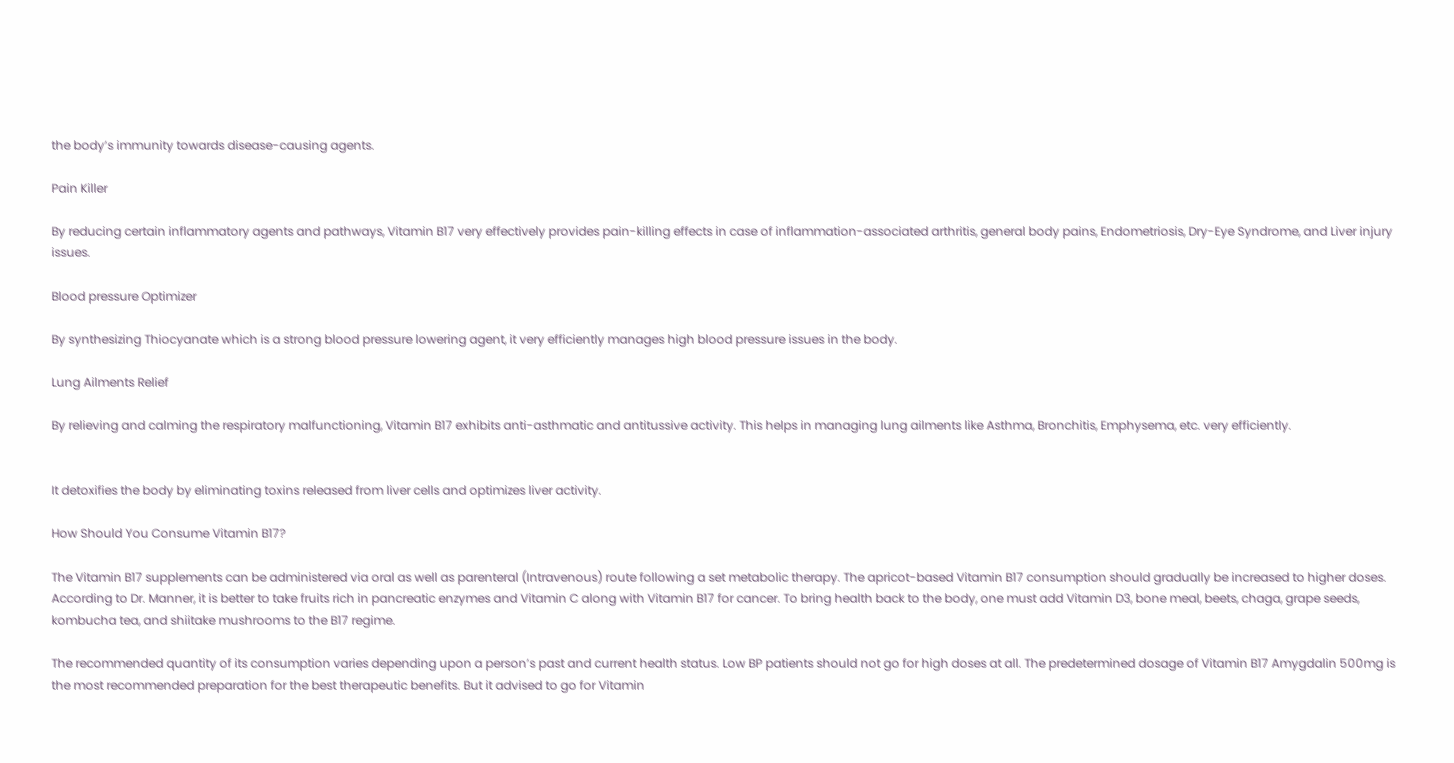the body’s immunity towards disease-causing agents.

Pain Killer

By reducing certain inflammatory agents and pathways, Vitamin B17 very effectively provides pain-killing effects in case of inflammation-associated arthritis, general body pains, Endometriosis, Dry-Eye Syndrome, and Liver injury issues.

Blood pressure Optimizer

By synthesizing Thiocyanate which is a strong blood pressure lowering agent, it very efficiently manages high blood pressure issues in the body.

Lung Ailments Relief

By relieving and calming the respiratory malfunctioning, Vitamin B17 exhibits anti-asthmatic and antitussive activity. This helps in managing lung ailments like Asthma, Bronchitis, Emphysema, etc. very efficiently.


It detoxifies the body by eliminating toxins released from liver cells and optimizes liver activity.

How Should You Consume Vitamin B17?

The Vitamin B17 supplements can be administered via oral as well as parenteral (Intravenous) route following a set metabolic therapy. The apricot-based Vitamin B17 consumption should gradually be increased to higher doses. According to Dr. Manner, it is better to take fruits rich in pancreatic enzymes and Vitamin C along with Vitamin B17 for cancer. To bring health back to the body, one must add Vitamin D3, bone meal, beets, chaga, grape seeds, kombucha tea, and shiitake mushrooms to the B17 regime.

The recommended quantity of its consumption varies depending upon a person’s past and current health status. Low BP patients should not go for high doses at all. The predetermined dosage of Vitamin B17 Amygdalin 500mg is the most recommended preparation for the best therapeutic benefits. But it advised to go for Vitamin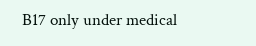B17 only under medical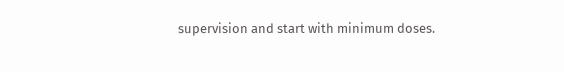supervision and start with minimum doses.